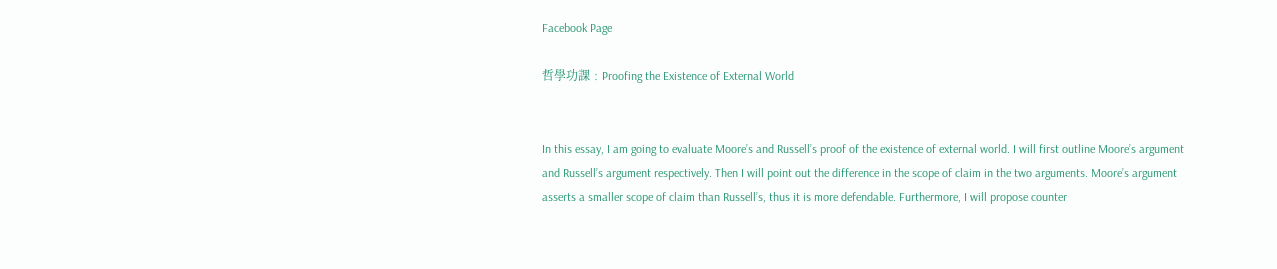Facebook Page

哲學功課﹕Proofing the Existence of External World


In this essay, I am going to evaluate Moore’s and Russell’s proof of the existence of external world. I will first outline Moore’s argument and Russell’s argument respectively. Then I will point out the difference in the scope of claim in the two arguments. Moore’s argument asserts a smaller scope of claim than Russell’s, thus it is more defendable. Furthermore, I will propose counter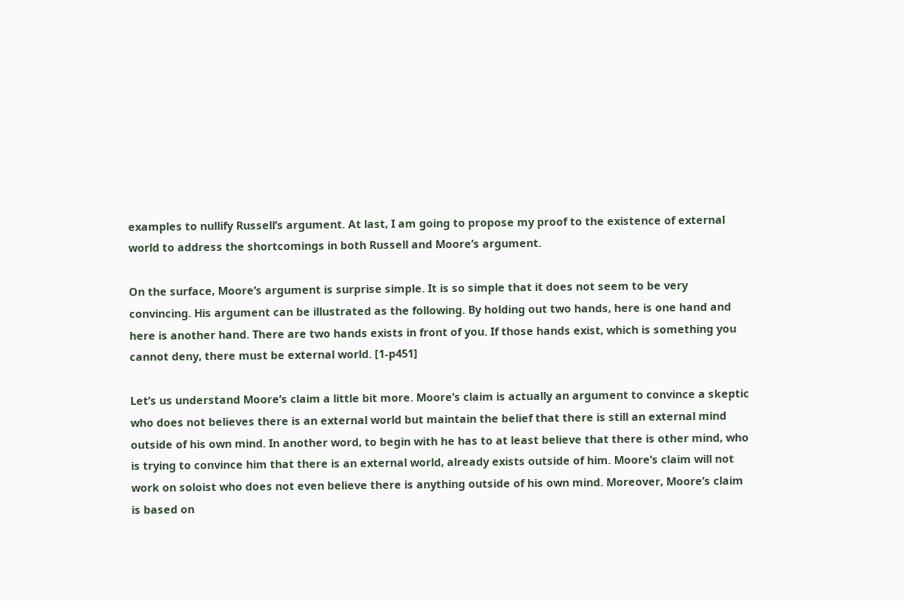examples to nullify Russell’s argument. At last, I am going to propose my proof to the existence of external world to address the shortcomings in both Russell and Moore’s argument.

On the surface, Moore’s argument is surprise simple. It is so simple that it does not seem to be very convincing. His argument can be illustrated as the following. By holding out two hands, here is one hand and here is another hand. There are two hands exists in front of you. If those hands exist, which is something you cannot deny, there must be external world. [1-p451]

Let’s us understand Moore’s claim a little bit more. Moore’s claim is actually an argument to convince a skeptic who does not believes there is an external world but maintain the belief that there is still an external mind outside of his own mind. In another word, to begin with he has to at least believe that there is other mind, who is trying to convince him that there is an external world, already exists outside of him. Moore’s claim will not work on soloist who does not even believe there is anything outside of his own mind. Moreover, Moore’s claim is based on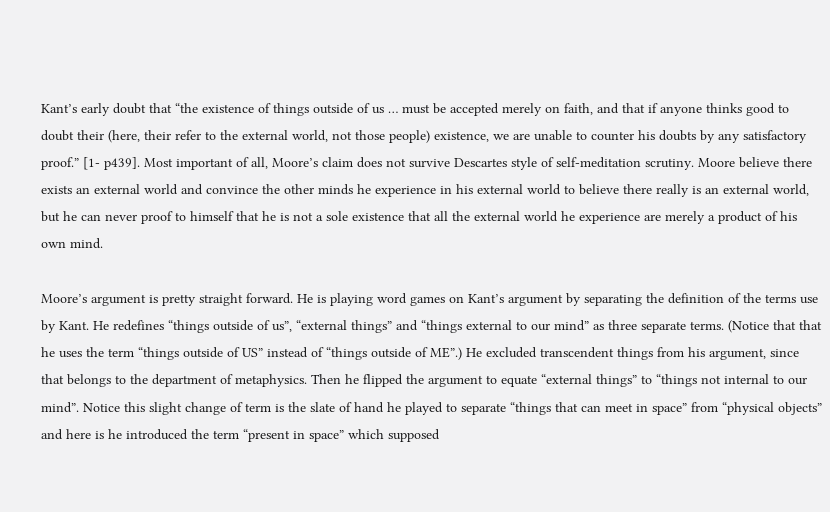Kant’s early doubt that “the existence of things outside of us … must be accepted merely on faith, and that if anyone thinks good to doubt their (here, their refer to the external world, not those people) existence, we are unable to counter his doubts by any satisfactory proof.” [1- p439]. Most important of all, Moore’s claim does not survive Descartes style of self-meditation scrutiny. Moore believe there exists an external world and convince the other minds he experience in his external world to believe there really is an external world, but he can never proof to himself that he is not a sole existence that all the external world he experience are merely a product of his own mind.

Moore’s argument is pretty straight forward. He is playing word games on Kant’s argument by separating the definition of the terms use by Kant. He redefines “things outside of us”, “external things” and “things external to our mind” as three separate terms. (Notice that that he uses the term “things outside of US” instead of “things outside of ME”.) He excluded transcendent things from his argument, since that belongs to the department of metaphysics. Then he flipped the argument to equate “external things” to “things not internal to our mind”. Notice this slight change of term is the slate of hand he played to separate “things that can meet in space” from “physical objects” and here is he introduced the term “present in space” which supposed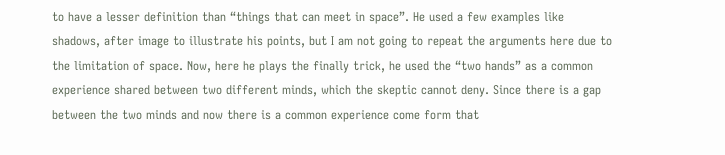to have a lesser definition than “things that can meet in space”. He used a few examples like shadows, after image to illustrate his points, but I am not going to repeat the arguments here due to the limitation of space. Now, here he plays the finally trick, he used the “two hands” as a common experience shared between two different minds, which the skeptic cannot deny. Since there is a gap between the two minds and now there is a common experience come form that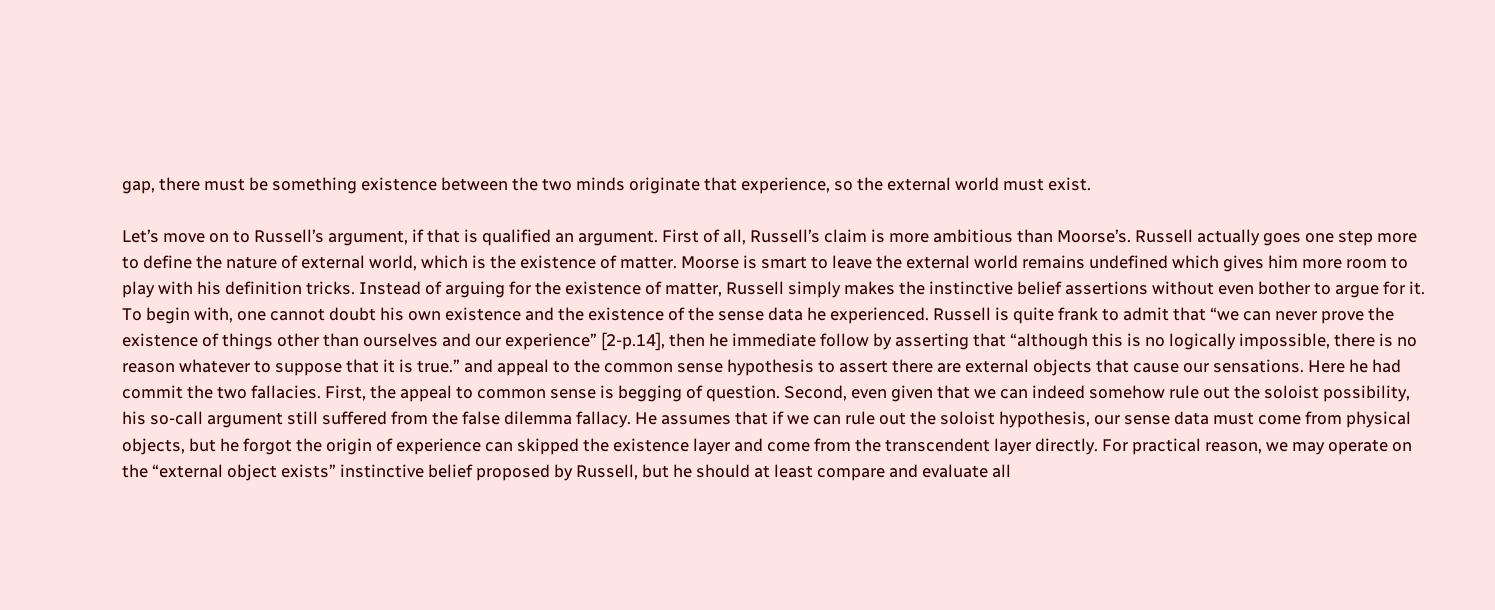gap, there must be something existence between the two minds originate that experience, so the external world must exist.

Let’s move on to Russell’s argument, if that is qualified an argument. First of all, Russell’s claim is more ambitious than Moorse’s. Russell actually goes one step more to define the nature of external world, which is the existence of matter. Moorse is smart to leave the external world remains undefined which gives him more room to play with his definition tricks. Instead of arguing for the existence of matter, Russell simply makes the instinctive belief assertions without even bother to argue for it. To begin with, one cannot doubt his own existence and the existence of the sense data he experienced. Russell is quite frank to admit that “we can never prove the existence of things other than ourselves and our experience” [2-p.14], then he immediate follow by asserting that “although this is no logically impossible, there is no reason whatever to suppose that it is true.” and appeal to the common sense hypothesis to assert there are external objects that cause our sensations. Here he had commit the two fallacies. First, the appeal to common sense is begging of question. Second, even given that we can indeed somehow rule out the soloist possibility, his so-call argument still suffered from the false dilemma fallacy. He assumes that if we can rule out the soloist hypothesis, our sense data must come from physical objects, but he forgot the origin of experience can skipped the existence layer and come from the transcendent layer directly. For practical reason, we may operate on the “external object exists” instinctive belief proposed by Russell, but he should at least compare and evaluate all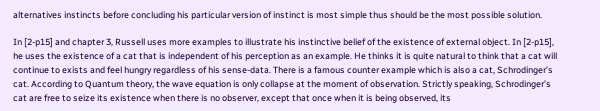alternatives instincts before concluding his particular version of instinct is most simple thus should be the most possible solution.

In [2-p15] and chapter 3, Russell uses more examples to illustrate his instinctive belief of the existence of external object. In [2-p15], he uses the existence of a cat that is independent of his perception as an example. He thinks it is quite natural to think that a cat will continue to exists and feel hungry regardless of his sense-data. There is a famous counter example which is also a cat, Schrodinger’s cat. According to Quantum theory, the wave equation is only collapse at the moment of observation. Strictly speaking, Schrodinger’s cat are free to seize its existence when there is no observer, except that once when it is being observed, its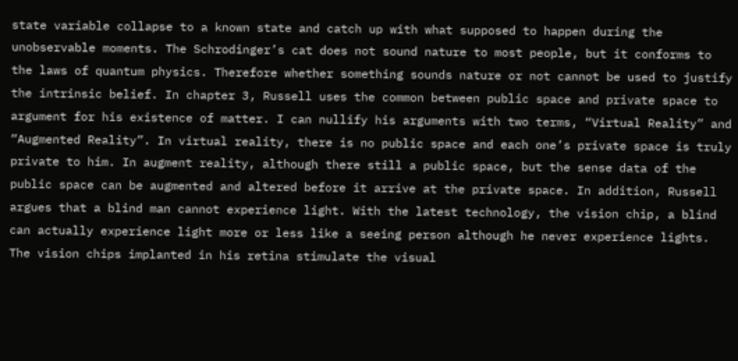state variable collapse to a known state and catch up with what supposed to happen during the unobservable moments. The Schrodinger’s cat does not sound nature to most people, but it conforms to the laws of quantum physics. Therefore whether something sounds nature or not cannot be used to justify the intrinsic belief. In chapter 3, Russell uses the common between public space and private space to argument for his existence of matter. I can nullify his arguments with two terms, “Virtual Reality” and “Augmented Reality”. In virtual reality, there is no public space and each one’s private space is truly private to him. In augment reality, although there still a public space, but the sense data of the public space can be augmented and altered before it arrive at the private space. In addition, Russell argues that a blind man cannot experience light. With the latest technology, the vision chip, a blind can actually experience light more or less like a seeing person although he never experience lights. The vision chips implanted in his retina stimulate the visual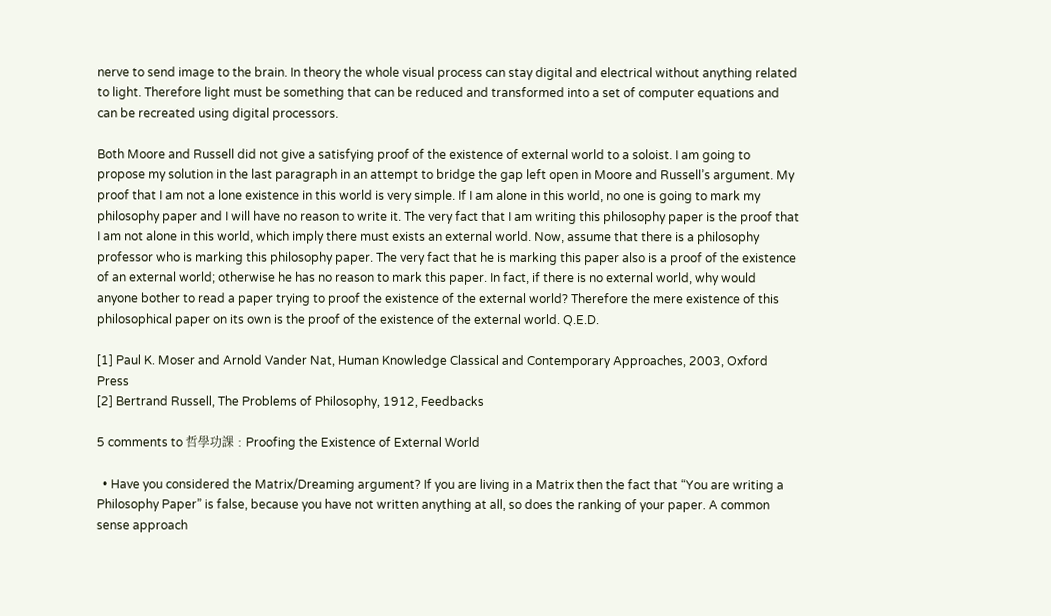nerve to send image to the brain. In theory the whole visual process can stay digital and electrical without anything related to light. Therefore light must be something that can be reduced and transformed into a set of computer equations and can be recreated using digital processors.

Both Moore and Russell did not give a satisfying proof of the existence of external world to a soloist. I am going to propose my solution in the last paragraph in an attempt to bridge the gap left open in Moore and Russell’s argument. My proof that I am not a lone existence in this world is very simple. If I am alone in this world, no one is going to mark my philosophy paper and I will have no reason to write it. The very fact that I am writing this philosophy paper is the proof that I am not alone in this world, which imply there must exists an external world. Now, assume that there is a philosophy professor who is marking this philosophy paper. The very fact that he is marking this paper also is a proof of the existence of an external world; otherwise he has no reason to mark this paper. In fact, if there is no external world, why would anyone bother to read a paper trying to proof the existence of the external world? Therefore the mere existence of this philosophical paper on its own is the proof of the existence of the external world. Q.E.D.

[1] Paul K. Moser and Arnold Vander Nat, Human Knowledge Classical and Contemporary Approaches, 2003, Oxford Press
[2] Bertrand Russell, The Problems of Philosophy, 1912, Feedbacks

5 comments to 哲學功課﹕Proofing the Existence of External World

  • Have you considered the Matrix/Dreaming argument? If you are living in a Matrix then the fact that “You are writing a Philosophy Paper” is false, because you have not written anything at all, so does the ranking of your paper. A common sense approach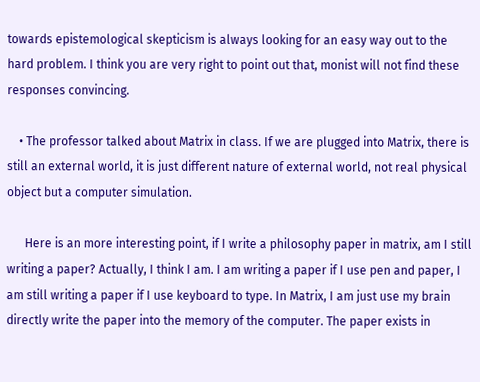towards epistemological skepticism is always looking for an easy way out to the hard problem. I think you are very right to point out that, monist will not find these responses convincing.

    • The professor talked about Matrix in class. If we are plugged into Matrix, there is still an external world, it is just different nature of external world, not real physical object but a computer simulation.

      Here is an more interesting point, if I write a philosophy paper in matrix, am I still writing a paper? Actually, I think I am. I am writing a paper if I use pen and paper, I am still writing a paper if I use keyboard to type. In Matrix, I am just use my brain directly write the paper into the memory of the computer. The paper exists in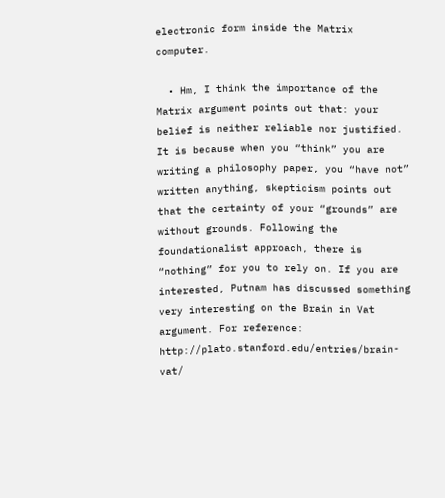electronic form inside the Matrix computer.

  • Hm, I think the importance of the Matrix argument points out that: your belief is neither reliable nor justified. It is because when you “think” you are writing a philosophy paper, you “have not” written anything, skepticism points out that the certainty of your “grounds” are without grounds. Following the foundationalist approach, there is “nothing” for you to rely on. If you are interested, Putnam has discussed something very interesting on the Brain in Vat argument. For reference: http://plato.stanford.edu/entries/brain-vat/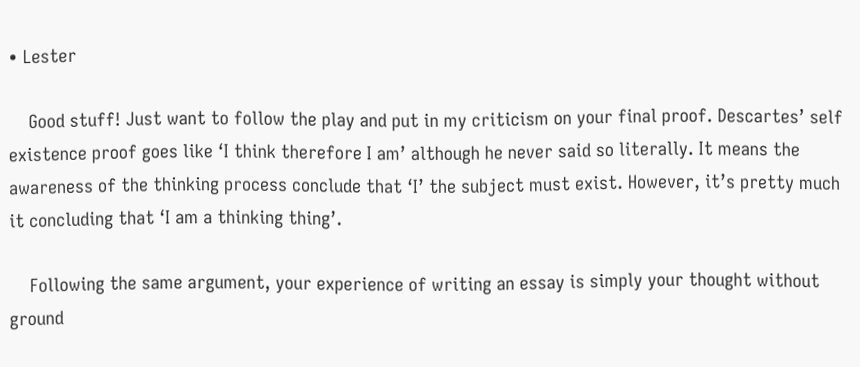• Lester

    Good stuff! Just want to follow the play and put in my criticism on your final proof. Descartes’ self existence proof goes like ‘I think therefore I am’ although he never said so literally. It means the awareness of the thinking process conclude that ‘I’ the subject must exist. However, it’s pretty much it concluding that ‘I am a thinking thing’.

    Following the same argument, your experience of writing an essay is simply your thought without ground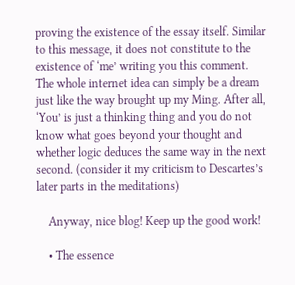proving the existence of the essay itself. Similar to this message, it does not constitute to the existence of ‘me’ writing you this comment. The whole internet idea can simply be a dream just like the way brought up my Ming. After all, ‘You’ is just a thinking thing and you do not know what goes beyond your thought and whether logic deduces the same way in the next second. (consider it my criticism to Descartes’s later parts in the meditations)

    Anyway, nice blog! Keep up the good work!

    • The essence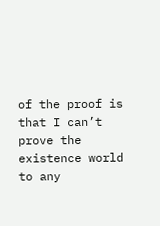of the proof is that I can’t prove the existence world to any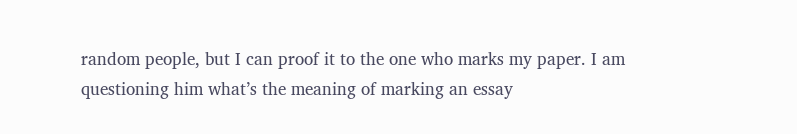random people, but I can proof it to the one who marks my paper. I am questioning him what’s the meaning of marking an essay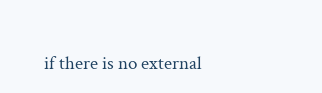if there is no external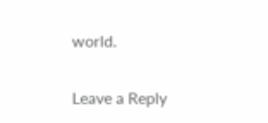world.

Leave a Reply